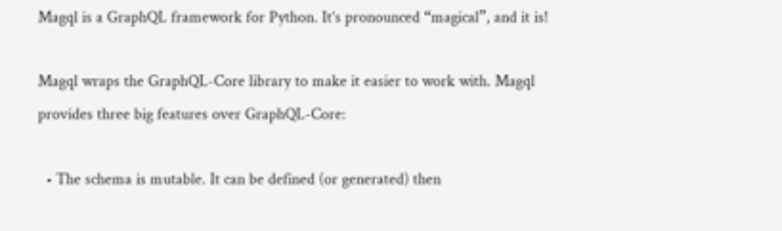Magql is a GraphQL framework for Python. It’s pronounced “magical”, and it is!

Magql wraps the GraphQL-Core library to make it easier to work with. Magql provides three big features over GraphQL-Core:

  • The schema is mutable. It can be defined (or generated) then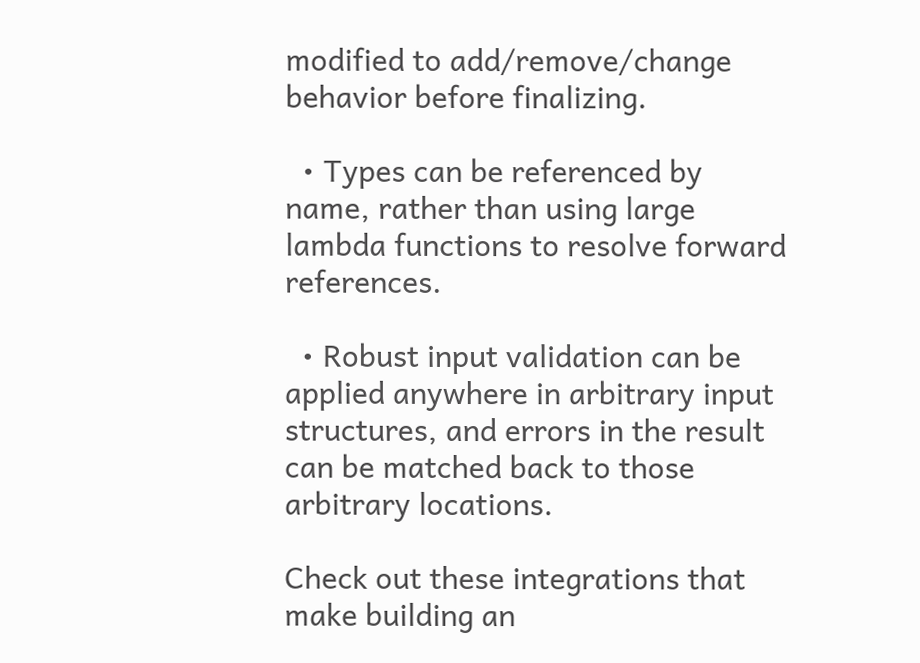modified to add/remove/change behavior before finalizing.

  • Types can be referenced by name, rather than using large lambda functions to resolve forward references.

  • Robust input validation can be applied anywhere in arbitrary input structures, and errors in the result can be matched back to those arbitrary locations.

Check out these integrations that make building an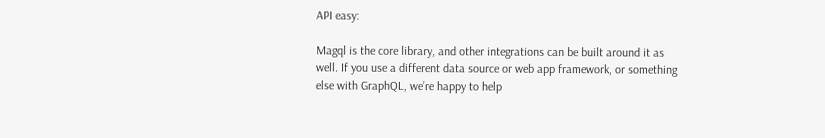API easy:

Magql is the core library, and other integrations can be built around it as well. If you use a different data source or web app framework, or something else with GraphQL, we’re happy to help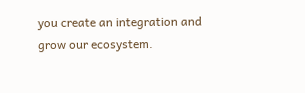you create an integration and grow our ecosystem.